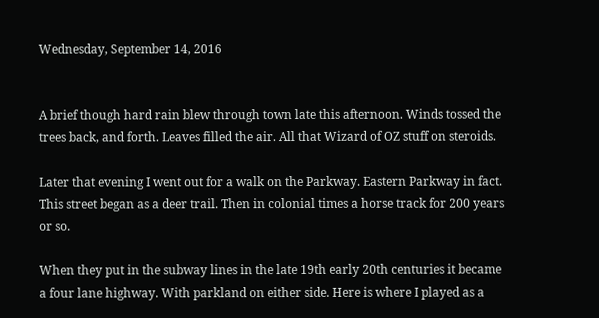Wednesday, September 14, 2016


A brief though hard rain blew through town late this afternoon. Winds tossed the trees back, and forth. Leaves filled the air. All that Wizard of OZ stuff on steroids.

Later that evening I went out for a walk on the Parkway. Eastern Parkway in fact. This street began as a deer trail. Then in colonial times a horse track for 200 years or so.

When they put in the subway lines in the late 19th early 20th centuries it became a four lane highway. With parkland on either side. Here is where I played as a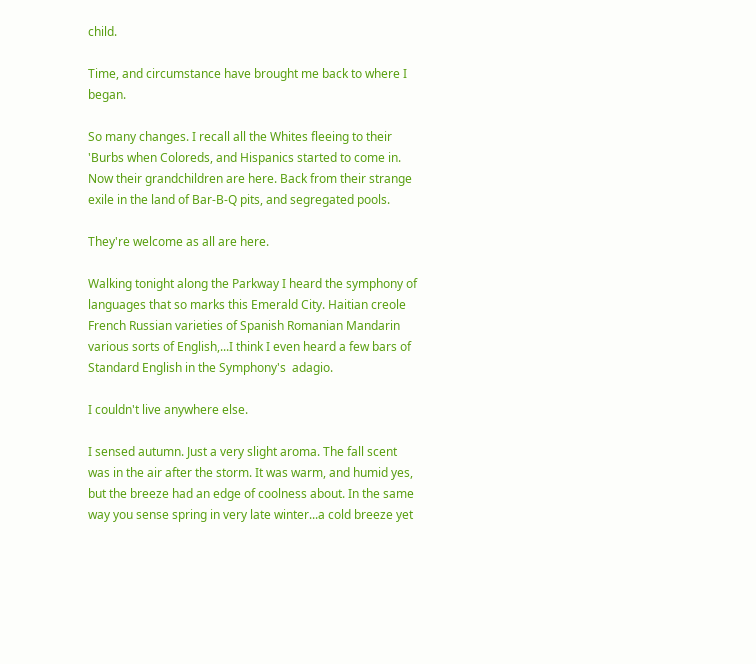child.

Time, and circumstance have brought me back to where I began.

So many changes. I recall all the Whites fleeing to their 'Burbs when Coloreds, and Hispanics started to come in. Now their grandchildren are here. Back from their strange exile in the land of Bar-B-Q pits, and segregated pools.

They're welcome as all are here.

Walking tonight along the Parkway I heard the symphony of languages that so marks this Emerald City. Haitian creole French Russian varieties of Spanish Romanian Mandarin various sorts of English,...I think I even heard a few bars of Standard English in the Symphony's  adagio.

I couldn't live anywhere else.

I sensed autumn. Just a very slight aroma. The fall scent was in the air after the storm. It was warm, and humid yes, but the breeze had an edge of coolness about. In the same way you sense spring in very late winter...a cold breeze yet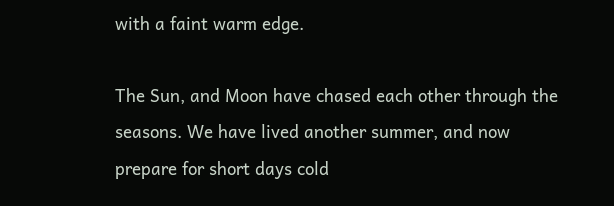with a faint warm edge.

The Sun, and Moon have chased each other through the seasons. We have lived another summer, and now prepare for short days cold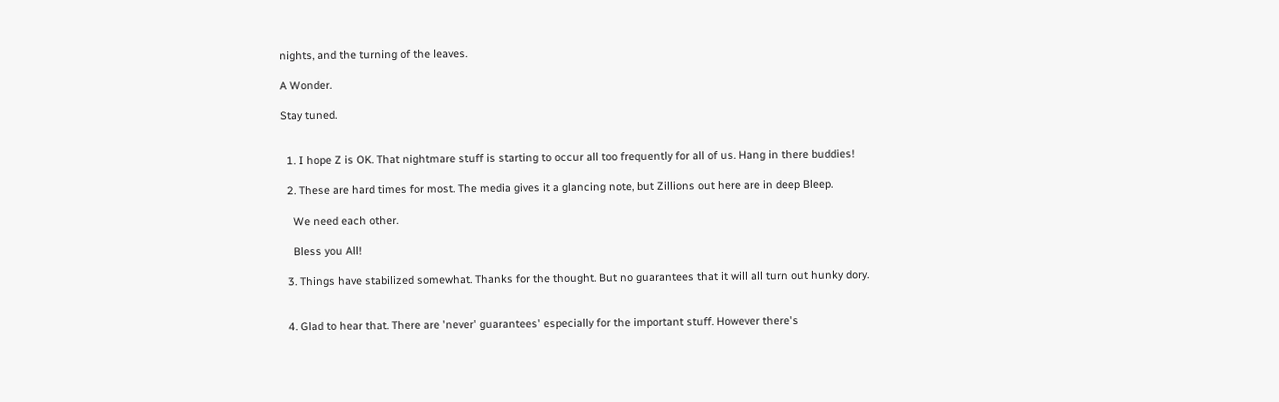nights, and the turning of the leaves.

A Wonder.

Stay tuned.


  1. I hope Z is OK. That nightmare stuff is starting to occur all too frequently for all of us. Hang in there buddies!

  2. These are hard times for most. The media gives it a glancing note, but Zillions out here are in deep Bleep.

    We need each other.

    Bless you All!

  3. Things have stabilized somewhat. Thanks for the thought. But no guarantees that it will all turn out hunky dory.


  4. Glad to hear that. There are 'never' guarantees' especially for the important stuff. However there's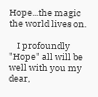Hope...the magic the world lives on.

    I profoundly "Hope" all will be well with you my dear,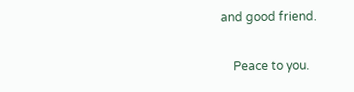and good friend.

    Peace to you.